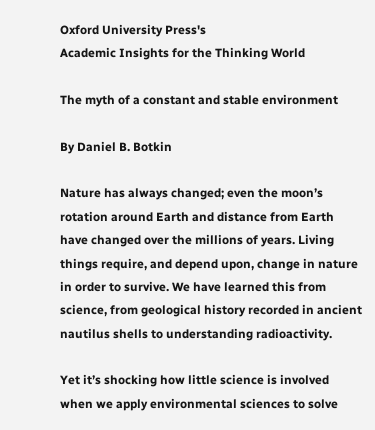Oxford University Press's
Academic Insights for the Thinking World

The myth of a constant and stable environment

By Daniel B. Botkin

Nature has always changed; even the moon’s rotation around Earth and distance from Earth have changed over the millions of years. Living things require, and depend upon, change in nature in order to survive. We have learned this from science, from geological history recorded in ancient nautilus shells to understanding radioactivity.

Yet it’s shocking how little science is involved when we apply environmental sciences to solve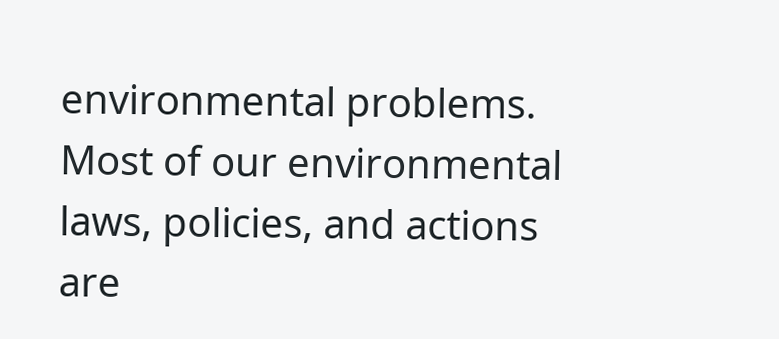environmental problems. Most of our environmental laws, policies, and actions are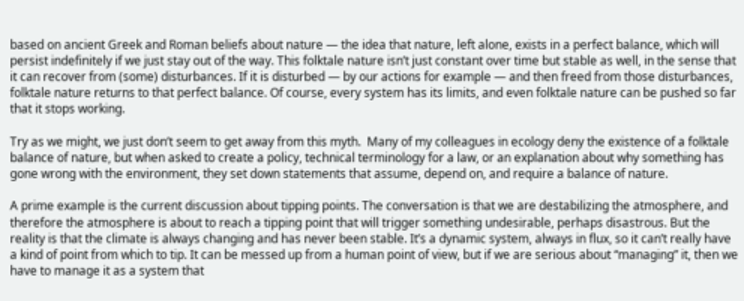based on ancient Greek and Roman beliefs about nature — the idea that nature, left alone, exists in a perfect balance, which will persist indefinitely if we just stay out of the way. This folktale nature isn’t just constant over time but stable as well, in the sense that it can recover from (some) disturbances. If it is disturbed — by our actions for example — and then freed from those disturbances, folktale nature returns to that perfect balance. Of course, every system has its limits, and even folktale nature can be pushed so far that it stops working.

Try as we might, we just don’t seem to get away from this myth.  Many of my colleagues in ecology deny the existence of a folktale balance of nature, but when asked to create a policy, technical terminology for a law, or an explanation about why something has gone wrong with the environment, they set down statements that assume, depend on, and require a balance of nature.

A prime example is the current discussion about tipping points. The conversation is that we are destabilizing the atmosphere, and therefore the atmosphere is about to reach a tipping point that will trigger something undesirable, perhaps disastrous. But the reality is that the climate is always changing and has never been stable. It’s a dynamic system, always in flux, so it can’t really have a kind of point from which to tip. It can be messed up from a human point of view, but if we are serious about “managing” it, then we have to manage it as a system that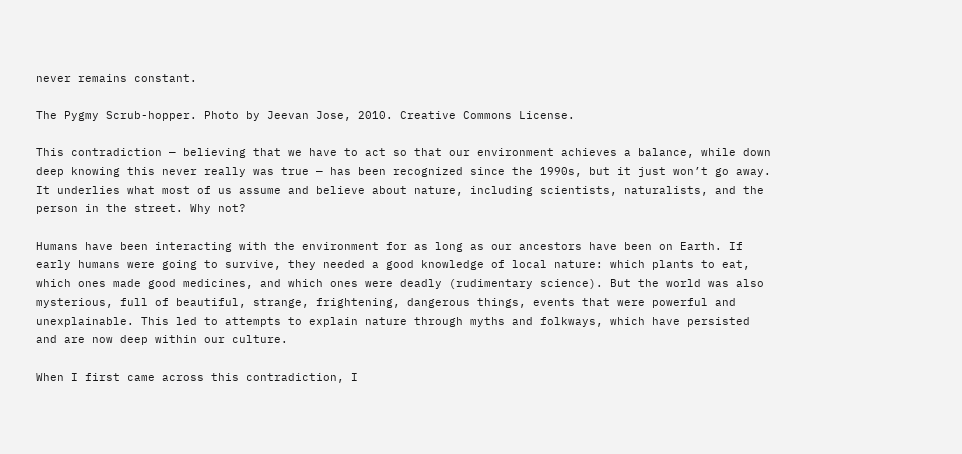never remains constant.

The Pygmy Scrub-hopper. Photo by Jeevan Jose, 2010. Creative Commons License.

This contradiction — believing that we have to act so that our environment achieves a balance, while down deep knowing this never really was true — has been recognized since the 1990s, but it just won’t go away.  It underlies what most of us assume and believe about nature, including scientists, naturalists, and the person in the street. Why not?

Humans have been interacting with the environment for as long as our ancestors have been on Earth. If early humans were going to survive, they needed a good knowledge of local nature: which plants to eat, which ones made good medicines, and which ones were deadly (rudimentary science). But the world was also mysterious, full of beautiful, strange, frightening, dangerous things, events that were powerful and unexplainable. This led to attempts to explain nature through myths and folkways, which have persisted and are now deep within our culture.

When I first came across this contradiction, I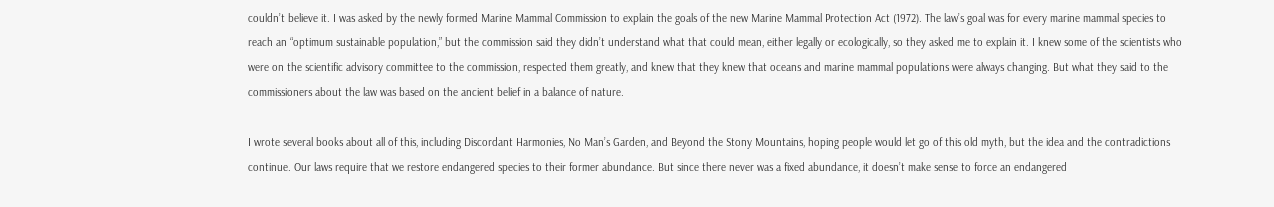couldn’t believe it. I was asked by the newly formed Marine Mammal Commission to explain the goals of the new Marine Mammal Protection Act (1972). The law’s goal was for every marine mammal species to reach an “optimum sustainable population,” but the commission said they didn’t understand what that could mean, either legally or ecologically, so they asked me to explain it. I knew some of the scientists who were on the scientific advisory committee to the commission, respected them greatly, and knew that they knew that oceans and marine mammal populations were always changing. But what they said to the commissioners about the law was based on the ancient belief in a balance of nature.

I wrote several books about all of this, including Discordant Harmonies, No Man’s Garden, and Beyond the Stony Mountains, hoping people would let go of this old myth, but the idea and the contradictions continue. Our laws require that we restore endangered species to their former abundance. But since there never was a fixed abundance, it doesn’t make sense to force an endangered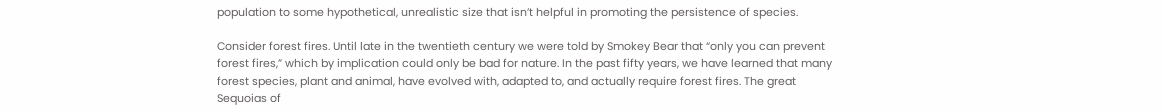population to some hypothetical, unrealistic size that isn’t helpful in promoting the persistence of species.

Consider forest fires. Until late in the twentieth century we were told by Smokey Bear that “only you can prevent forest fires,” which by implication could only be bad for nature. In the past fifty years, we have learned that many forest species, plant and animal, have evolved with, adapted to, and actually require forest fires. The great Sequoias of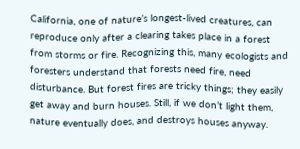California, one of nature’s longest-lived creatures, can reproduce only after a clearing takes place in a forest from storms or fire. Recognizing this, many ecologists and foresters understand that forests need fire, need disturbance. But forest fires are tricky things; they easily get away and burn houses. Still, if we don’t light them, nature eventually does, and destroys houses anyway.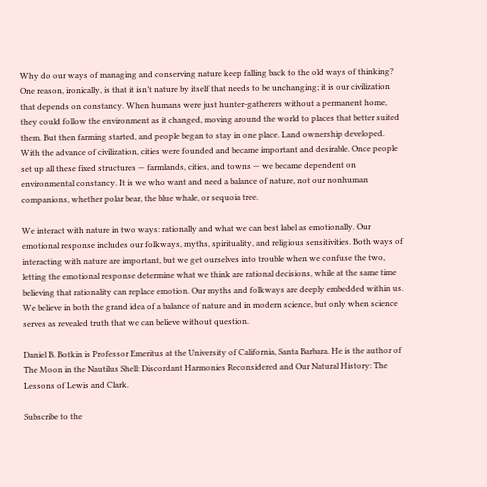Why do our ways of managing and conserving nature keep falling back to the old ways of thinking? One reason, ironically, is that it isn’t nature by itself that needs to be unchanging; it is our civilization that depends on constancy. When humans were just hunter-gatherers without a permanent home, they could follow the environment as it changed, moving around the world to places that better suited them. But then farming started, and people began to stay in one place. Land ownership developed. With the advance of civilization, cities were founded and became important and desirable. Once people set up all these fixed structures — farmlands, cities, and towns — we became dependent on environmental constancy. It is we who want and need a balance of nature, not our nonhuman companions, whether polar bear, the blue whale, or sequoia tree.

We interact with nature in two ways: rationally and what we can best label as emotionally. Our emotional response includes our folkways, myths, spirituality, and religious sensitivities. Both ways of interacting with nature are important, but we get ourselves into trouble when we confuse the two, letting the emotional response determine what we think are rational decisions, while at the same time believing that rationality can replace emotion. Our myths and folkways are deeply embedded within us. We believe in both the grand idea of a balance of nature and in modern science, but only when science serves as revealed truth that we can believe without question.

Daniel B. Botkin is Professor Emeritus at the University of California, Santa Barbara. He is the author of The Moon in the Nautilus Shell: Discordant Harmonies Reconsidered and Our Natural History: The Lessons of Lewis and Clark.

Subscribe to the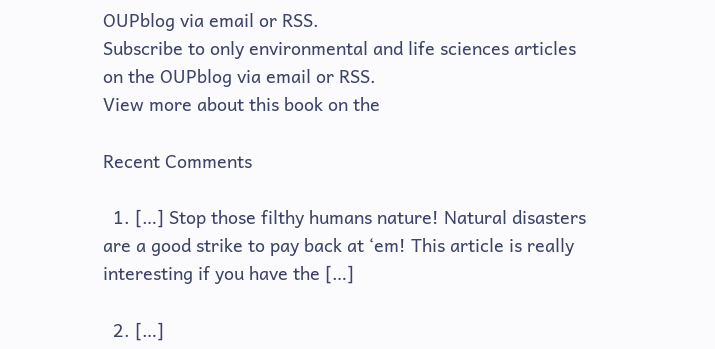OUPblog via email or RSS.
Subscribe to only environmental and life sciences articles on the OUPblog via email or RSS.
View more about this book on the

Recent Comments

  1. […] Stop those filthy humans nature! Natural disasters are a good strike to pay back at ‘em! This article is really interesting if you have the […]

  2. […]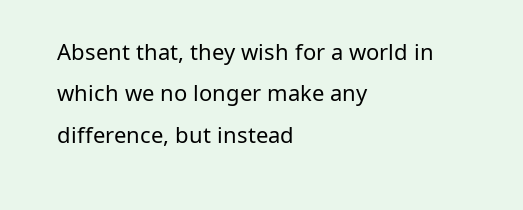Absent that, they wish for a world in which we no longer make any difference, but instead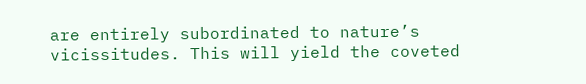are entirely subordinated to nature’s vicissitudes. This will yield the coveted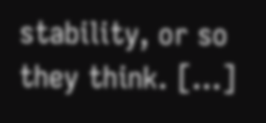stability, or so they think. […]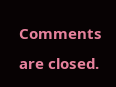Comments are closed.